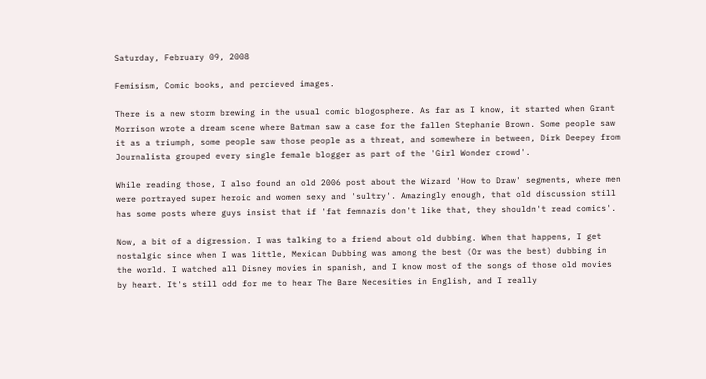Saturday, February 09, 2008

Femisism, Comic books, and percieved images.

There is a new storm brewing in the usual comic blogosphere. As far as I know, it started when Grant Morrison wrote a dream scene where Batman saw a case for the fallen Stephanie Brown. Some people saw it as a triumph, some people saw those people as a threat, and somewhere in between, Dirk Deepey from Journalista grouped every single female blogger as part of the 'Girl Wonder crowd'.

While reading those, I also found an old 2006 post about the Wizard 'How to Draw' segments, where men were portrayed super heroic and women sexy and 'sultry'. Amazingly enough, that old discussion still has some posts where guys insist that if 'fat femnazis don't like that, they shouldn't read comics'.

Now, a bit of a digression. I was talking to a friend about old dubbing. When that happens, I get nostalgic since when I was little, Mexican Dubbing was among the best (Or was the best) dubbing in the world. I watched all Disney movies in spanish, and I know most of the songs of those old movies by heart. It's still odd for me to hear The Bare Necesities in English, and I really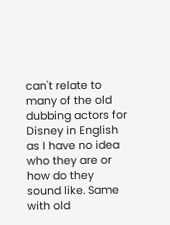can't relate to many of the old dubbing actors for Disney in English as I have no idea who they are or how do they sound like. Same with old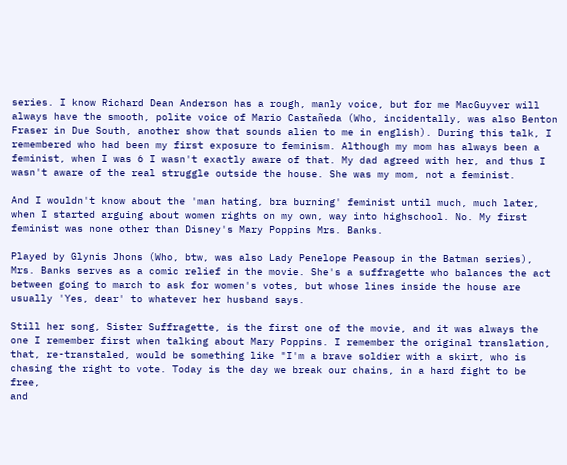series. I know Richard Dean Anderson has a rough, manly voice, but for me MacGuyver will always have the smooth, polite voice of Mario Castañeda (Who, incidentally, was also Benton Fraser in Due South, another show that sounds alien to me in english). During this talk, I remembered who had been my first exposure to feminism. Although my mom has always been a feminist, when I was 6 I wasn't exactly aware of that. My dad agreed with her, and thus I wasn't aware of the real struggle outside the house. She was my mom, not a feminist.

And I wouldn't know about the 'man hating, bra burning' feminist until much, much later, when I started arguing about women rights on my own, way into highschool. No. My first feminist was none other than Disney's Mary Poppins Mrs. Banks.

Played by Glynis Jhons (Who, btw, was also Lady Penelope Peasoup in the Batman series), Mrs. Banks serves as a comic relief in the movie. She's a suffragette who balances the act between going to march to ask for women's votes, but whose lines inside the house are usually 'Yes, dear' to whatever her husband says.

Still her song, Sister Suffragette, is the first one of the movie, and it was always the one I remember first when talking about Mary Poppins. I remember the original translation, that, re-transtaled, would be something like "I'm a brave soldier with a skirt, who is chasing the right to vote. Today is the day we break our chains, in a hard fight to be free,
and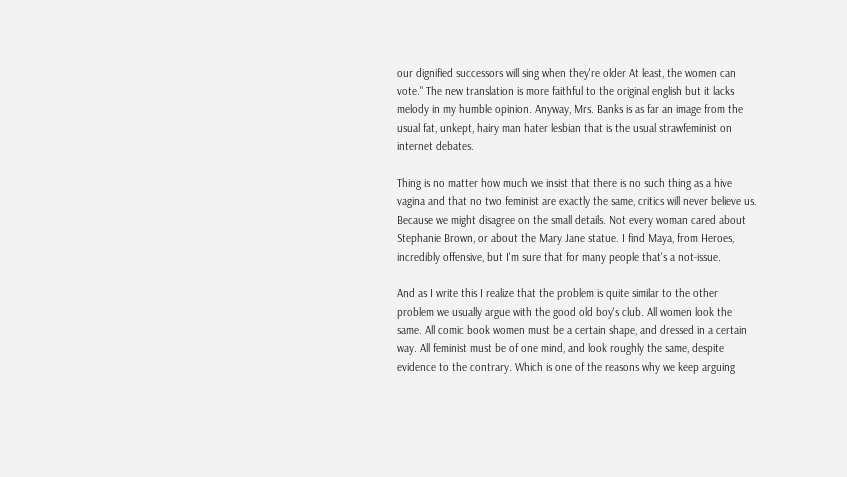our dignified successors will sing when they're older At least, the women can vote." The new translation is more faithful to the original english but it lacks melody in my humble opinion. Anyway, Mrs. Banks is as far an image from the usual fat, unkept, hairy man hater lesbian that is the usual strawfeminist on internet debates.

Thing is no matter how much we insist that there is no such thing as a hive vagina and that no two feminist are exactly the same, critics will never believe us. Because we might disagree on the small details. Not every woman cared about Stephanie Brown, or about the Mary Jane statue. I find Maya, from Heroes, incredibly offensive, but I'm sure that for many people that's a not-issue.

And as I write this I realize that the problem is quite similar to the other problem we usually argue with the good old boy's club. All women look the same. All comic book women must be a certain shape, and dressed in a certain way. All feminist must be of one mind, and look roughly the same, despite evidence to the contrary. Which is one of the reasons why we keep arguing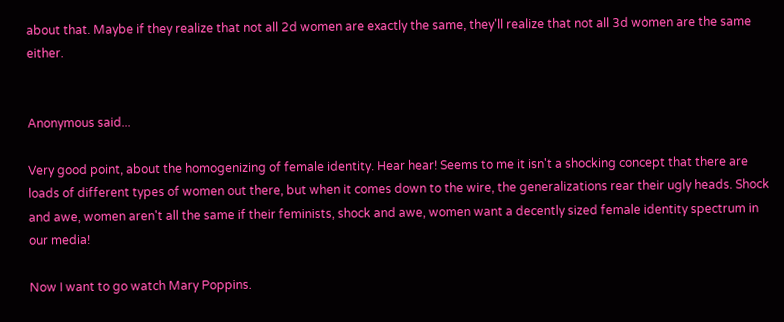about that. Maybe if they realize that not all 2d women are exactly the same, they'll realize that not all 3d women are the same either.


Anonymous said...

Very good point, about the homogenizing of female identity. Hear hear! Seems to me it isn't a shocking concept that there are loads of different types of women out there, but when it comes down to the wire, the generalizations rear their ugly heads. Shock and awe, women aren't all the same if their feminists, shock and awe, women want a decently sized female identity spectrum in our media!

Now I want to go watch Mary Poppins.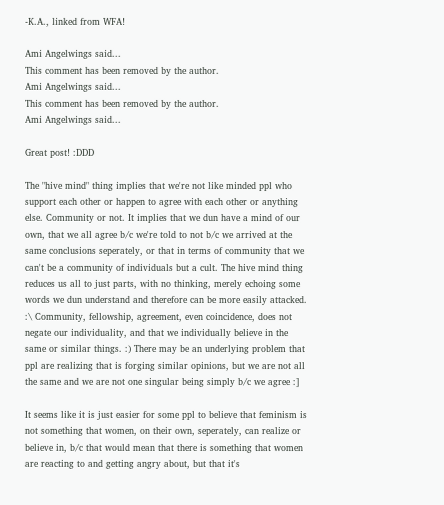-K.A., linked from WFA!

Ami Angelwings said...
This comment has been removed by the author.
Ami Angelwings said...
This comment has been removed by the author.
Ami Angelwings said...

Great post! :DDD

The "hive mind" thing implies that we're not like minded ppl who support each other or happen to agree with each other or anything else. Community or not. It implies that we dun have a mind of our own, that we all agree b/c we're told to not b/c we arrived at the same conclusions seperately, or that in terms of community that we can't be a community of individuals but a cult. The hive mind thing reduces us all to just parts, with no thinking, merely echoing some words we dun understand and therefore can be more easily attacked. :\ Community, fellowship, agreement, even coincidence, does not negate our individuality, and that we individually believe in the same or similar things. :) There may be an underlying problem that ppl are realizing that is forging similar opinions, but we are not all the same and we are not one singular being simply b/c we agree :]

It seems like it is just easier for some ppl to believe that feminism is not something that women, on their own, seperately, can realize or believe in, b/c that would mean that there is something that women are reacting to and getting angry about, but that it's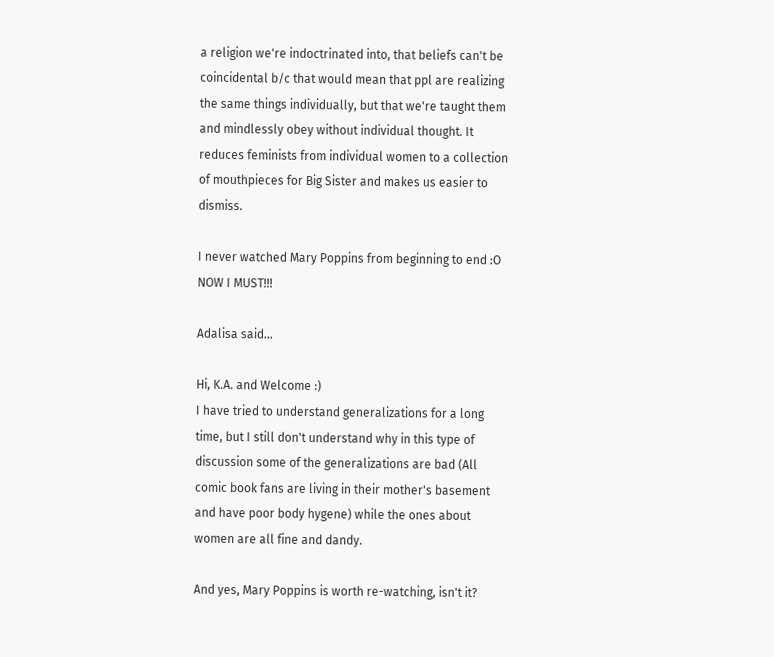a religion we're indoctrinated into, that beliefs can't be coincidental b/c that would mean that ppl are realizing the same things individually, but that we're taught them and mindlessly obey without individual thought. It reduces feminists from individual women to a collection of mouthpieces for Big Sister and makes us easier to dismiss.

I never watched Mary Poppins from beginning to end :O NOW I MUST!!!

Adalisa said...

Hi, K.A. and Welcome :)
I have tried to understand generalizations for a long time, but I still don't understand why in this type of discussion some of the generalizations are bad (All comic book fans are living in their mother's basement and have poor body hygene) while the ones about women are all fine and dandy.

And yes, Mary Poppins is worth re-watching, isn't it?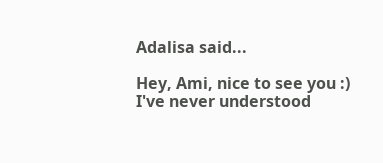Adalisa said...

Hey, Ami, nice to see you :)
I've never understood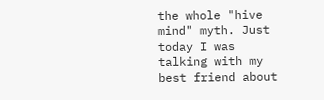the whole "hive mind" myth. Just today I was talking with my best friend about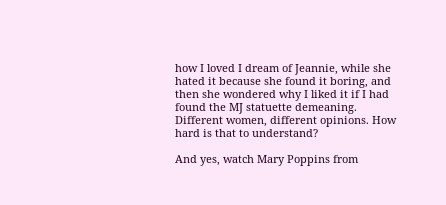how I loved I dream of Jeannie, while she hated it because she found it boring, and then she wondered why I liked it if I had found the MJ statuette demeaning. Different women, different opinions. How hard is that to understand?

And yes, watch Mary Poppins from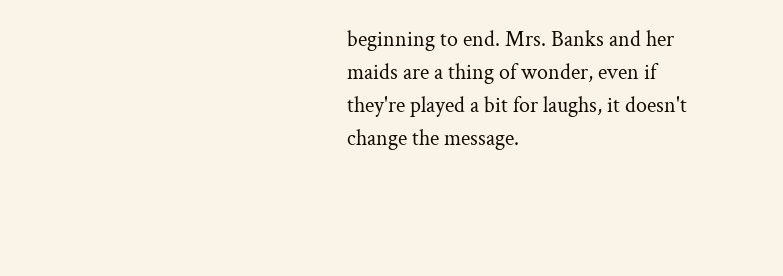beginning to end. Mrs. Banks and her maids are a thing of wonder, even if they're played a bit for laughs, it doesn't change the message.